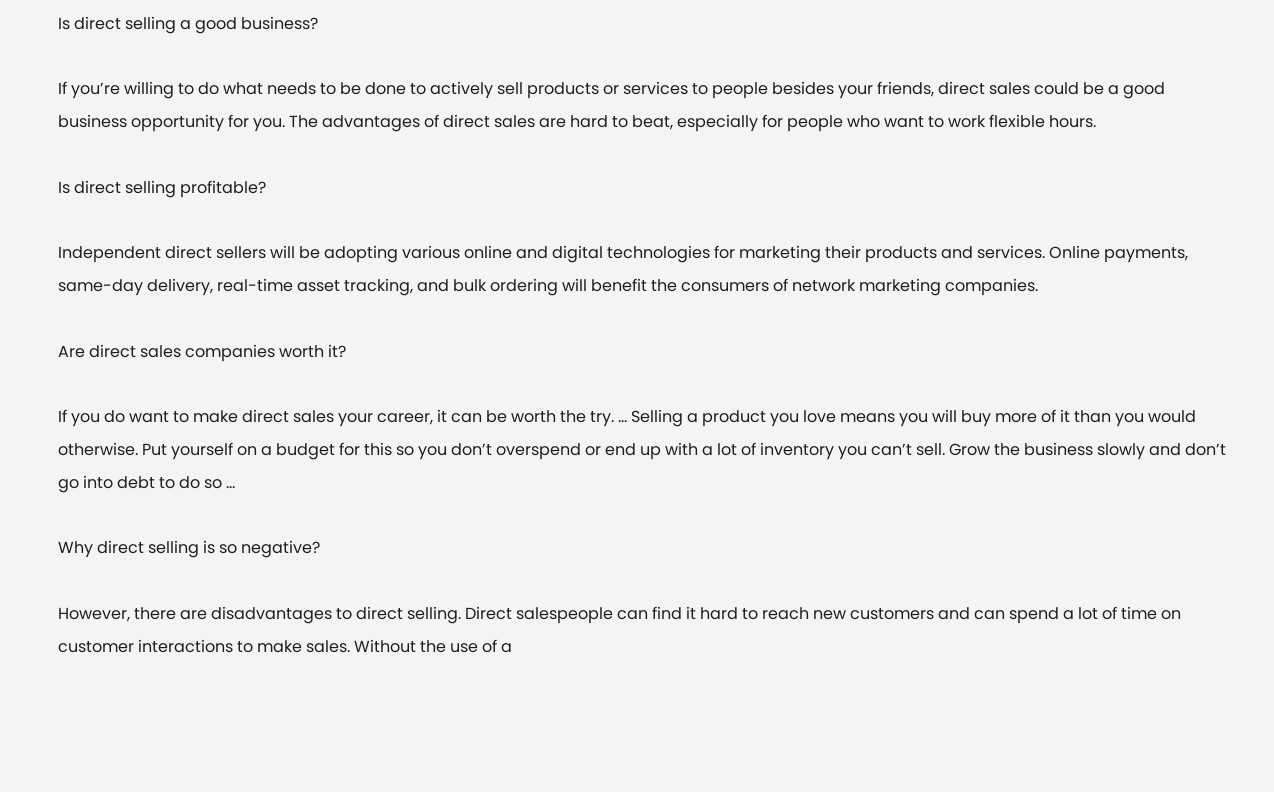Is direct selling a good business?

If you’re willing to do what needs to be done to actively sell products or services to people besides your friends, direct sales could be a good business opportunity for you. The advantages of direct sales are hard to beat, especially for people who want to work flexible hours.

Is direct selling profitable?

Independent direct sellers will be adopting various online and digital technologies for marketing their products and services. Online payments, same-day delivery, real-time asset tracking, and bulk ordering will benefit the consumers of network marketing companies.

Are direct sales companies worth it?

If you do want to make direct sales your career, it can be worth the try. … Selling a product you love means you will buy more of it than you would otherwise. Put yourself on a budget for this so you don’t overspend or end up with a lot of inventory you can’t sell. Grow the business slowly and don’t go into debt to do so …

Why direct selling is so negative?

However, there are disadvantages to direct selling. Direct salespeople can find it hard to reach new customers and can spend a lot of time on customer interactions to make sales. Without the use of a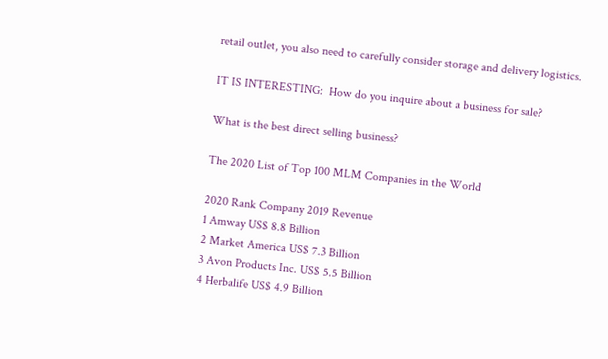retail outlet, you also need to carefully consider storage and delivery logistics.

IT IS INTERESTING:  How do you inquire about a business for sale?

What is the best direct selling business?

The 2020 List of Top 100 MLM Companies in the World

2020 Rank Company 2019 Revenue
1 Amway US$ 8.8 Billion
2 Market America US$ 7.3 Billion
3 Avon Products Inc. US$ 5.5 Billion
4 Herbalife US$ 4.9 Billion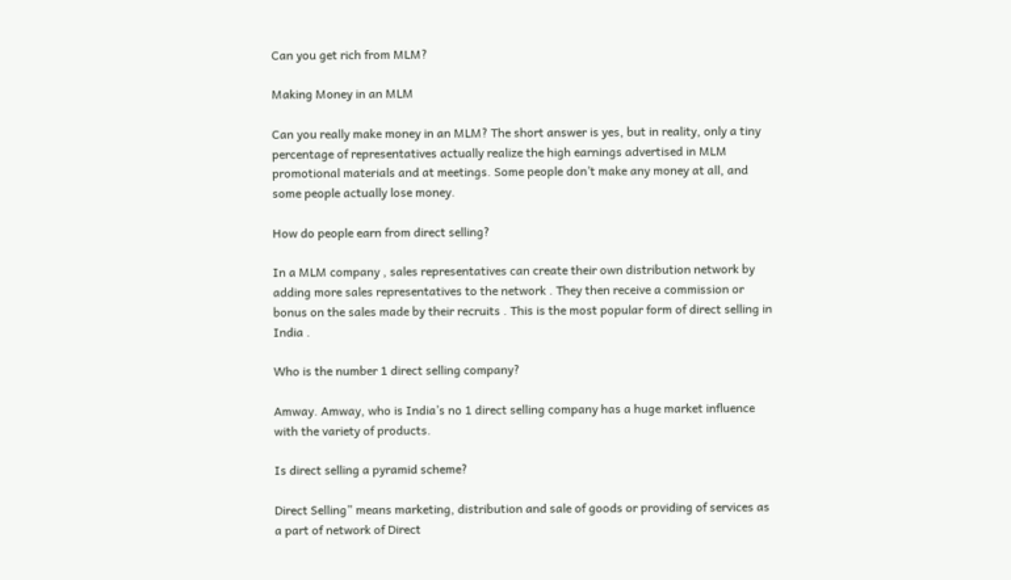Can you get rich from MLM?

Making Money in an MLM

Can you really make money in an MLM? The short answer is yes, but in reality, only a tiny percentage of representatives actually realize the high earnings advertised in MLM promotional materials and at meetings. Some people don’t make any money at all, and some people actually lose money.

How do people earn from direct selling?

In a MLM company , sales representatives can create their own distribution network by adding more sales representatives to the network . They then receive a commission or bonus on the sales made by their recruits . This is the most popular form of direct selling in India .

Who is the number 1 direct selling company?

Amway. Amway, who is India’s no 1 direct selling company has a huge market influence with the variety of products.

Is direct selling a pyramid scheme?

Direct Selling” means marketing, distribution and sale of goods or providing of services as a part of network of Direct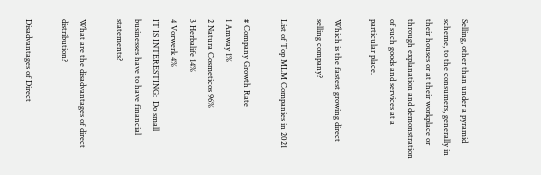Selling, other than under a pyramid scheme, to the consumers, generally in their houses or at their workplace or through explanation and demonstration of such goods and services at a particular place.

Which is the fastest growing direct selling company?

List of Top MLM Companies in 2021

# Company Growth Rate
1 Amway 1%
2 Natura Cosmeticos 96%
3 Herbalife 14%
4 Vorwerk 4%
IT IS INTERESTING:  Do small businesses have to have financial statements?

What are the disadvantages of direct distribution?

Disadvantages of Direct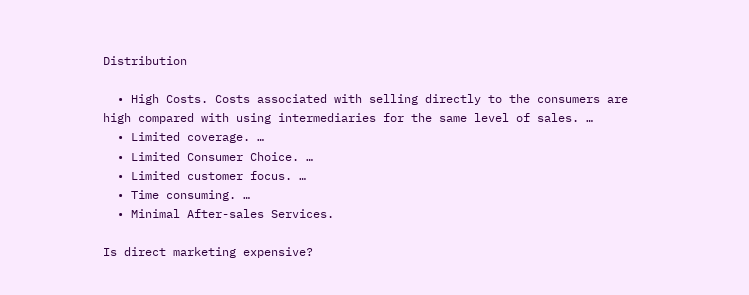Distribution

  • High Costs. Costs associated with selling directly to the consumers are high compared with using intermediaries for the same level of sales. …
  • Limited coverage. …
  • Limited Consumer Choice. …
  • Limited customer focus. …
  • Time consuming. …
  • Minimal After-sales Services.

Is direct marketing expensive?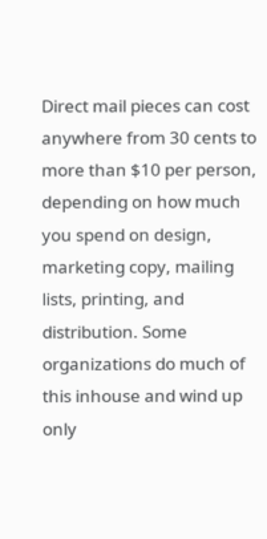Direct mail pieces can cost anywhere from 30 cents to more than $10 per person, depending on how much you spend on design, marketing copy, mailing lists, printing, and distribution. Some organizations do much of this inhouse and wind up only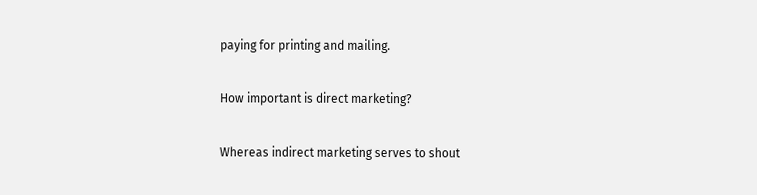paying for printing and mailing.

How important is direct marketing?

Whereas indirect marketing serves to shout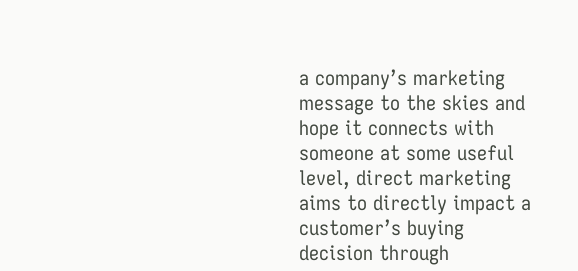a company’s marketing message to the skies and hope it connects with someone at some useful level, direct marketing aims to directly impact a customer’s buying decision through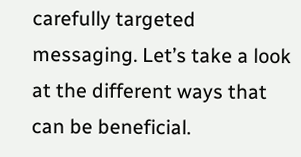carefully targeted messaging. Let’s take a look at the different ways that can be beneficial.